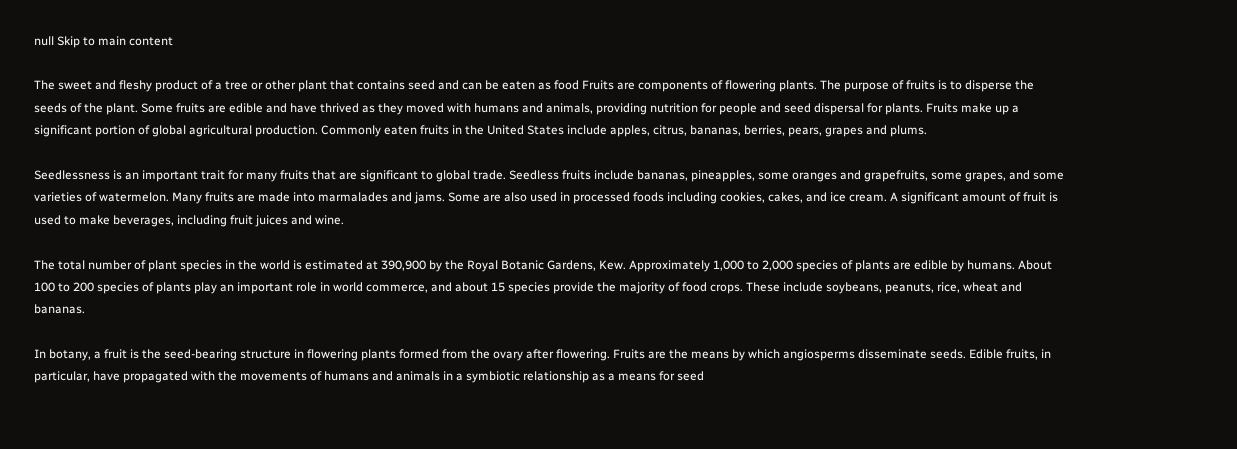null Skip to main content

The sweet and fleshy product of a tree or other plant that contains seed and can be eaten as food Fruits are components of flowering plants. The purpose of fruits is to disperse the seeds of the plant. Some fruits are edible and have thrived as they moved with humans and animals, providing nutrition for people and seed dispersal for plants. Fruits make up a significant portion of global agricultural production. Commonly eaten fruits in the United States include apples, citrus, bananas, berries, pears, grapes and plums.

Seedlessness is an important trait for many fruits that are significant to global trade. Seedless fruits include bananas, pineapples, some oranges and grapefruits, some grapes, and some varieties of watermelon. Many fruits are made into marmalades and jams. Some are also used in processed foods including cookies, cakes, and ice cream. A significant amount of fruit is used to make beverages, including fruit juices and wine.

The total number of plant species in the world is estimated at 390,900 by the Royal Botanic Gardens, Kew. Approximately 1,000 to 2,000 species of plants are edible by humans. About 100 to 200 species of plants play an important role in world commerce, and about 15 species provide the majority of food crops. These include soybeans, peanuts, rice, wheat and bananas.

In botany, a fruit is the seed-bearing structure in flowering plants formed from the ovary after flowering. Fruits are the means by which angiosperms disseminate seeds. Edible fruits, in particular, have propagated with the movements of humans and animals in a symbiotic relationship as a means for seed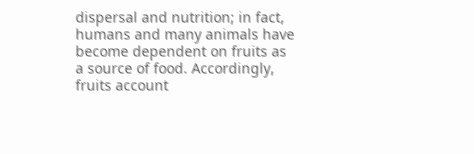dispersal and nutrition; in fact, humans and many animals have become dependent on fruits as a source of food. Accordingly, fruits account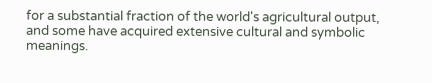for a substantial fraction of the world's agricultural output, and some have acquired extensive cultural and symbolic meanings.